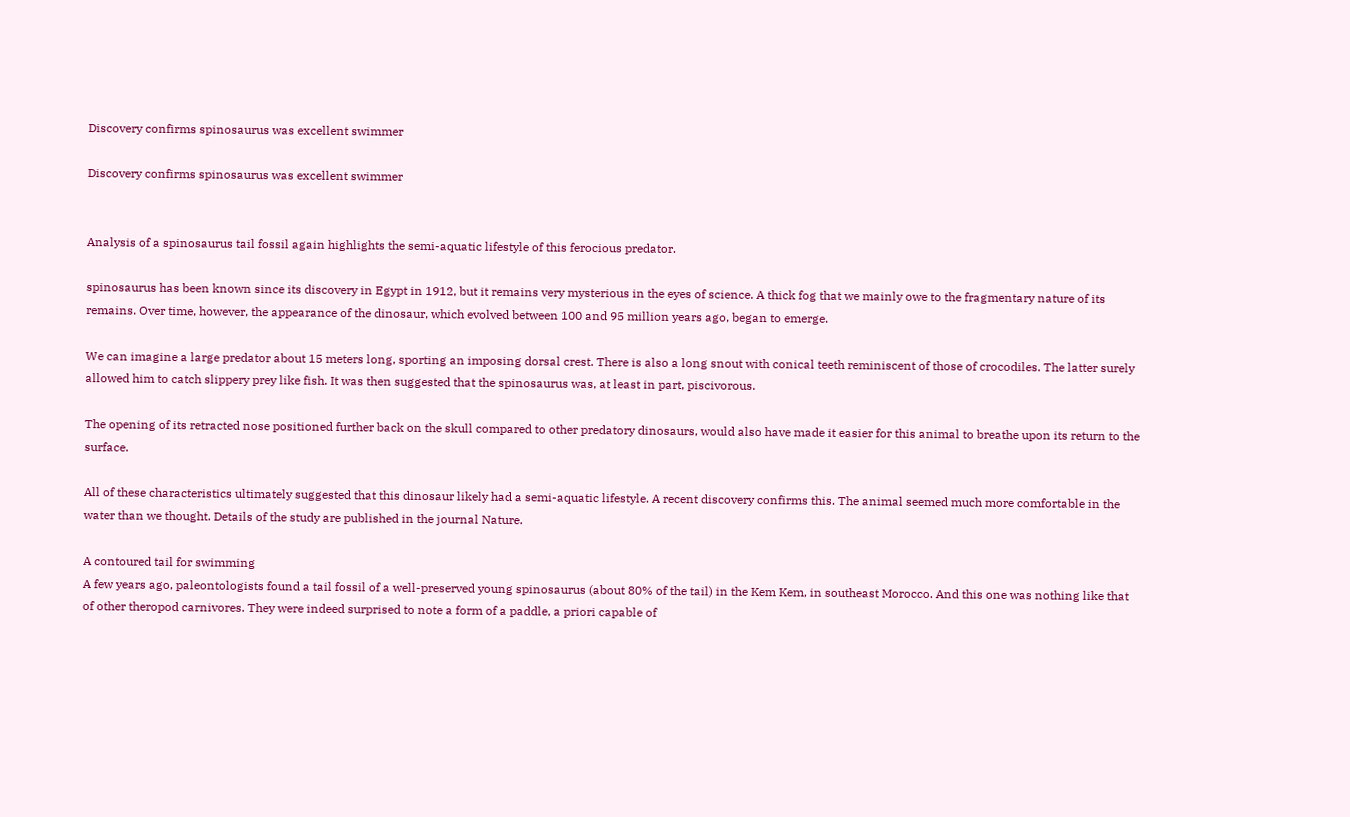Discovery confirms spinosaurus was excellent swimmer

Discovery confirms spinosaurus was excellent swimmer


Analysis of a spinosaurus tail fossil again highlights the semi-aquatic lifestyle of this ferocious predator.

spinosaurus has been known since its discovery in Egypt in 1912, but it remains very mysterious in the eyes of science. A thick fog that we mainly owe to the fragmentary nature of its remains. Over time, however, the appearance of the dinosaur, which evolved between 100 and 95 million years ago, began to emerge.

We can imagine a large predator about 15 meters long, sporting an imposing dorsal crest. There is also a long snout with conical teeth reminiscent of those of crocodiles. The latter surely allowed him to catch slippery prey like fish. It was then suggested that the spinosaurus was, at least in part, piscivorous.

The opening of its retracted nose positioned further back on the skull compared to other predatory dinosaurs, would also have made it easier for this animal to breathe upon its return to the surface.

All of these characteristics ultimately suggested that this dinosaur likely had a semi-aquatic lifestyle. A recent discovery confirms this. The animal seemed much more comfortable in the water than we thought. Details of the study are published in the journal Nature.

A contoured tail for swimming
A few years ago, paleontologists found a tail fossil of a well-preserved young spinosaurus (about 80% of the tail) in the Kem Kem, in southeast Morocco. And this one was nothing like that of other theropod carnivores. They were indeed surprised to note a form of a paddle, a priori capable of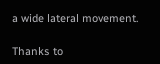a wide lateral movement.

Thanks to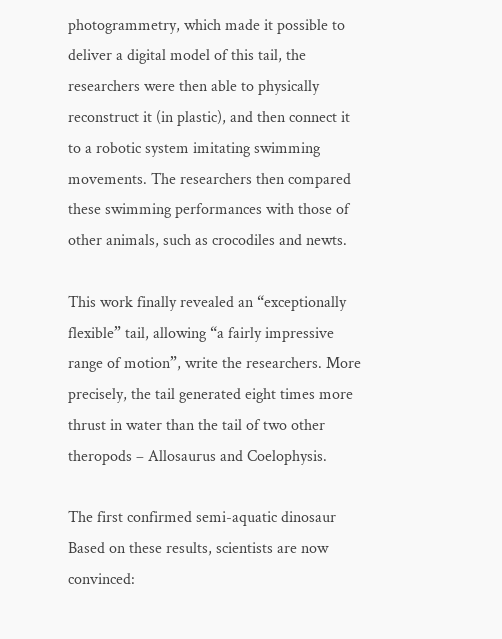photogrammetry, which made it possible to deliver a digital model of this tail, the researchers were then able to physically reconstruct it (in plastic), and then connect it to a robotic system imitating swimming movements. The researchers then compared these swimming performances with those of other animals, such as crocodiles and newts.

This work finally revealed an “exceptionally flexible” tail, allowing “a fairly impressive range of motion”, write the researchers. More precisely, the tail generated eight times more thrust in water than the tail of two other theropods – Allosaurus and Coelophysis.

The first confirmed semi-aquatic dinosaur
Based on these results, scientists are now convinced: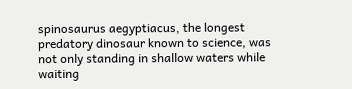spinosaurus aegyptiacus, the longest predatory dinosaur known to science, was not only standing in shallow waters while waiting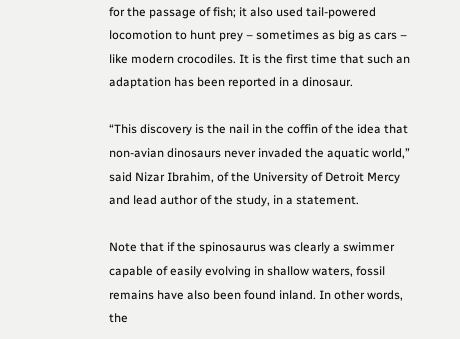for the passage of fish; it also used tail-powered locomotion to hunt prey – sometimes as big as cars – like modern crocodiles. It is the first time that such an adaptation has been reported in a dinosaur.

“This discovery is the nail in the coffin of the idea that non-avian dinosaurs never invaded the aquatic world,” said Nizar Ibrahim, of the University of Detroit Mercy and lead author of the study, in a statement.

Note that if the spinosaurus was clearly a swimmer capable of easily evolving in shallow waters, fossil remains have also been found inland. In other words, the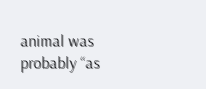animal was probably “as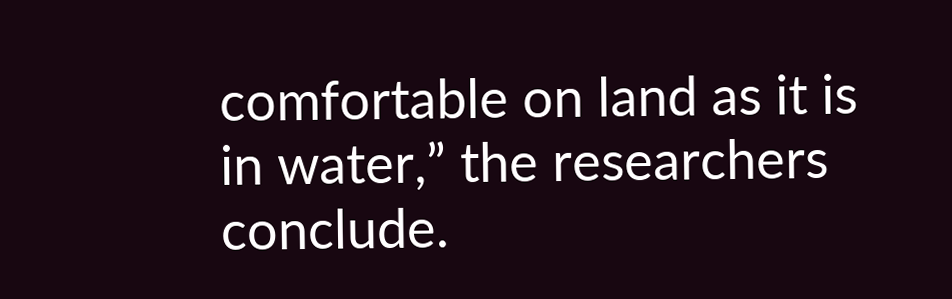comfortable on land as it is in water,” the researchers conclude.